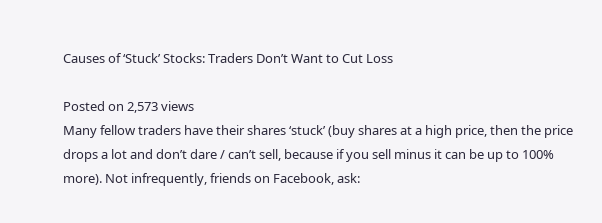Causes of ‘Stuck’ Stocks: Traders Don’t Want to Cut Loss

Posted on 2,573 views
Many fellow traders have their shares ‘stuck’ (buy shares at a high price, then the price drops a lot and don’t dare / can’t sell, because if you sell minus it can be up to 100% more). Not infrequently, friends on Facebook, ask: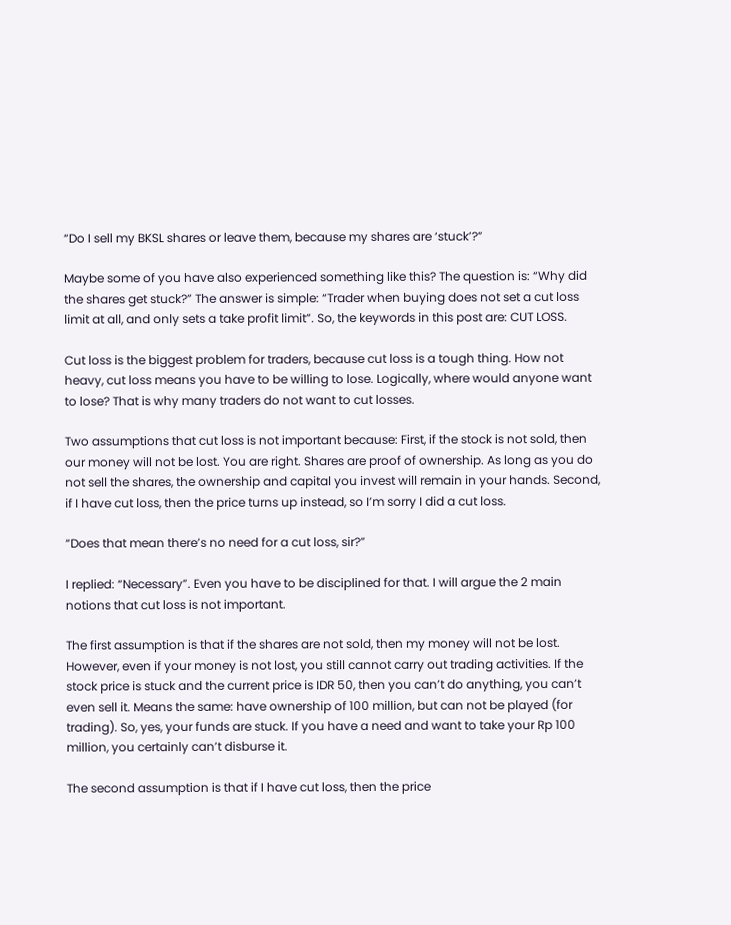“Do I sell my BKSL shares or leave them, because my shares are ‘stuck’?”

Maybe some of you have also experienced something like this? The question is: “Why did the shares get stuck?” The answer is simple: “Trader when buying does not set a cut loss limit at all, and only sets a take profit limit”. So, the keywords in this post are: CUT LOSS.

Cut loss is the biggest problem for traders, because cut loss is a tough thing. How not heavy, cut loss means you have to be willing to lose. Logically, where would anyone want to lose? That is why many traders do not want to cut losses.

Two assumptions that cut loss is not important because: First, if the stock is not sold, then our money will not be lost. You are right. Shares are proof of ownership. As long as you do not sell the shares, the ownership and capital you invest will remain in your hands. Second, if I have cut loss, then the price turns up instead, so I’m sorry I did a cut loss.

“Does that mean there’s no need for a cut loss, sir?”

I replied: “Necessary”. Even you have to be disciplined for that. I will argue the 2 main notions that cut loss is not important.

The first assumption is that if the shares are not sold, then my money will not be lost. However, even if your money is not lost, you still cannot carry out trading activities. If the stock price is stuck and the current price is IDR 50, then you can’t do anything, you can’t even sell it. Means the same: have ownership of 100 million, but can not be played (for trading). So, yes, your funds are stuck. If you have a need and want to take your Rp 100 million, you certainly can’t disburse it.

The second assumption is that if I have cut loss, then the price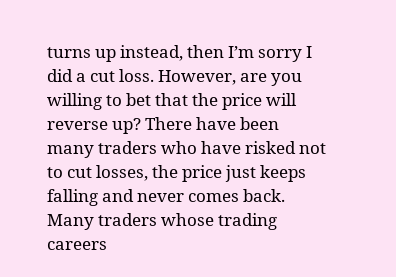turns up instead, then I’m sorry I did a cut loss. However, are you willing to bet that the price will reverse up? There have been many traders who have risked not to cut losses, the price just keeps falling and never comes back. Many traders whose trading careers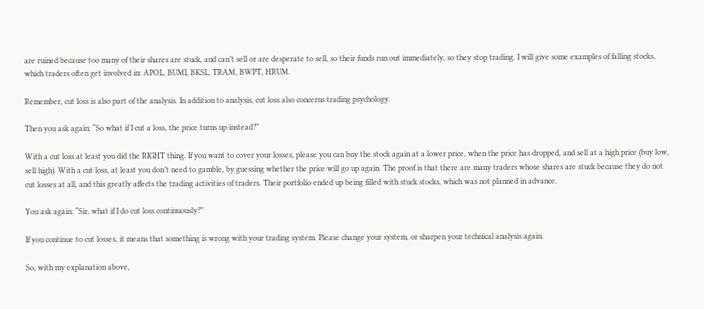are ruined because too many of their shares are stuck, and can’t sell or are desperate to sell, so their funds run out immediately, so they stop trading. I will give some examples of falling stocks, which traders often get involved in: APOL, BUMI, BKSL, TRAM, BWPT, HRUM.

Remember, cut loss is also part of the analysis. In addition to analysis, cut loss also concerns trading psychology.

Then you ask again: “So what if I cut a loss, the price turns up instead?”

With a cut loss at least you did the RIGHT thing. If you want to cover your losses, please you can buy the stock again at a lower price, when the price has dropped, and sell at a high price (buy low, sell high). With a cut loss, at least you don’t need to gamble, by guessing whether the price will go up again. The proof is that there are many traders whose shares are stuck because they do not cut losses at all, and this greatly affects the trading activities of traders. Their portfolio ended up being filled with stuck stocks, which was not planned in advance.

You ask again: “Sir, what if I do cut loss continuously?”

If you continue to cut losses, it means that something is wrong with your trading system. Please change your system, or sharpen your technical analysis again.

So, with my explanation above,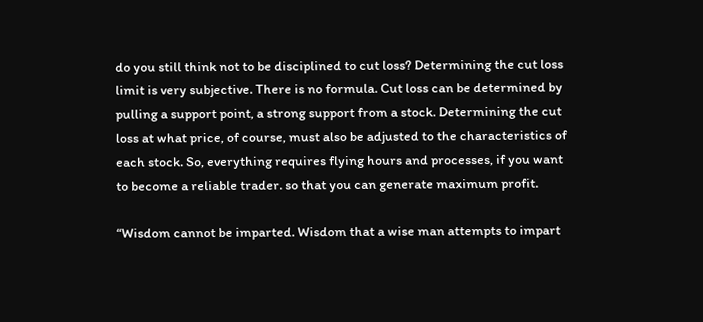do you still think not to be disciplined to cut loss? Determining the cut loss limit is very subjective. There is no formula. Cut loss can be determined by pulling a support point, a strong support from a stock. Determining the cut loss at what price, of course, must also be adjusted to the characteristics of each stock. So, everything requires flying hours and processes, if you want to become a reliable trader. so that you can generate maximum profit.

“Wisdom cannot be imparted. Wisdom that a wise man attempts to impart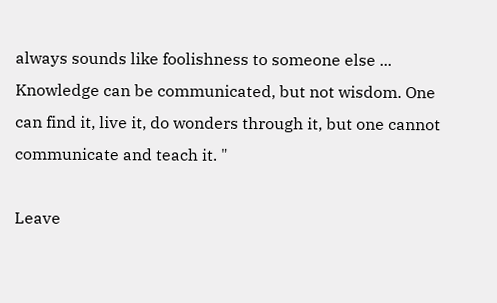always sounds like foolishness to someone else ... Knowledge can be communicated, but not wisdom. One can find it, live it, do wonders through it, but one cannot communicate and teach it. "

Leave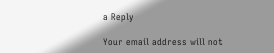a Reply

Your email address will not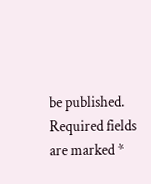be published. Required fields are marked *